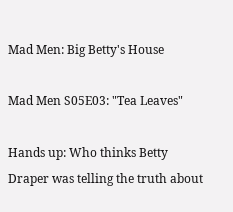Mad Men: Big Betty's House

Mad Men S05E03: "Tea Leaves"

Hands up: Who thinks Betty Draper was telling the truth about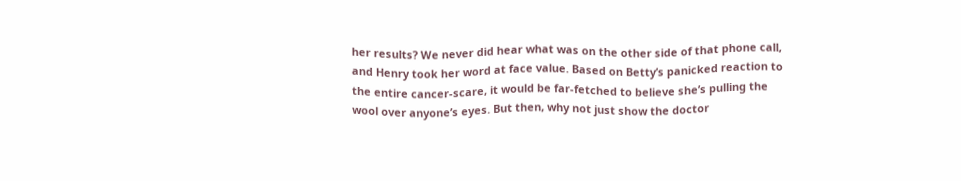her results? We never did hear what was on the other side of that phone call, and Henry took her word at face value. Based on Betty’s panicked reaction to the entire cancer-scare, it would be far-fetched to believe she’s pulling the wool over anyone’s eyes. But then, why not just show the doctor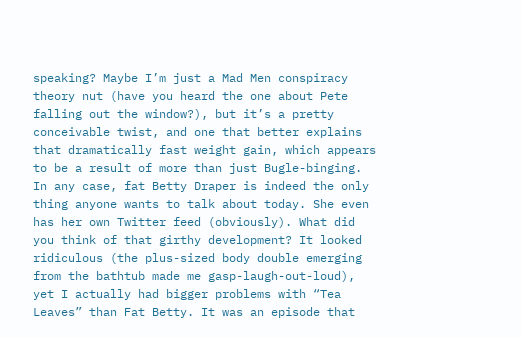speaking? Maybe I’m just a Mad Men conspiracy theory nut (have you heard the one about Pete falling out the window?), but it’s a pretty conceivable twist, and one that better explains that dramatically fast weight gain, which appears to be a result of more than just Bugle-binging. In any case, fat Betty Draper is indeed the only thing anyone wants to talk about today. She even has her own Twitter feed (obviously). What did you think of that girthy development? It looked ridiculous (the plus-sized body double emerging from the bathtub made me gasp-laugh-out-loud), yet I actually had bigger problems with “Tea Leaves” than Fat Betty. It was an episode that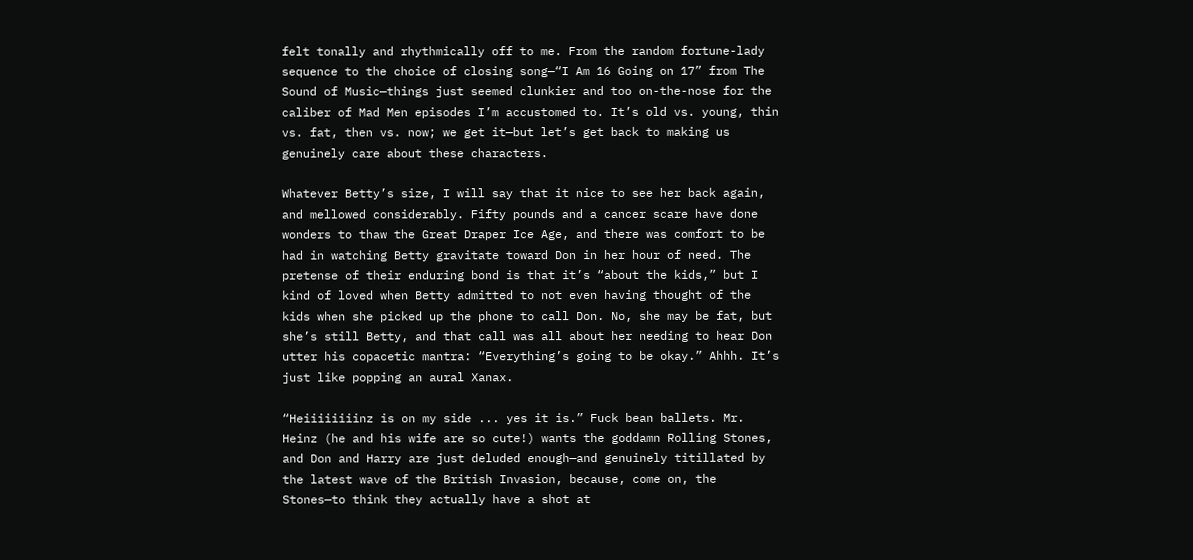felt tonally and rhythmically off to me. From the random fortune-lady sequence to the choice of closing song—“I Am 16 Going on 17” from The Sound of Music—things just seemed clunkier and too on-the-nose for the caliber of Mad Men episodes I’m accustomed to. It’s old vs. young, thin vs. fat, then vs. now; we get it—but let’s get back to making us genuinely care about these characters.

Whatever Betty’s size, I will say that it nice to see her back again, and mellowed considerably. Fifty pounds and a cancer scare have done wonders to thaw the Great Draper Ice Age, and there was comfort to be had in watching Betty gravitate toward Don in her hour of need. The pretense of their enduring bond is that it’s “about the kids,” but I kind of loved when Betty admitted to not even having thought of the kids when she picked up the phone to call Don. No, she may be fat, but she’s still Betty, and that call was all about her needing to hear Don utter his copacetic mantra: “Everything’s going to be okay.” Ahhh. It’s just like popping an aural Xanax.

“Heiiiiiiiinz is on my side ... yes it is.” Fuck bean ballets. Mr. Heinz (he and his wife are so cute!) wants the goddamn Rolling Stones, and Don and Harry are just deluded enough—and genuinely titillated by the latest wave of the British Invasion, because, come on, the Stones—to think they actually have a shot at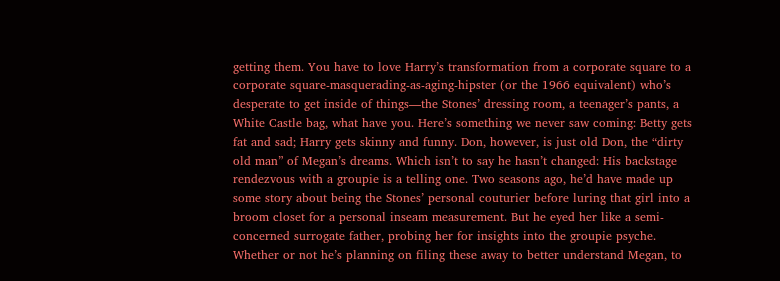getting them. You have to love Harry’s transformation from a corporate square to a corporate square-masquerading-as-aging-hipster (or the 1966 equivalent) who’s desperate to get inside of things—the Stones’ dressing room, a teenager’s pants, a White Castle bag, what have you. Here’s something we never saw coming: Betty gets fat and sad; Harry gets skinny and funny. Don, however, is just old Don, the “dirty old man” of Megan’s dreams. Which isn’t to say he hasn’t changed: His backstage rendezvous with a groupie is a telling one. Two seasons ago, he’d have made up some story about being the Stones’ personal couturier before luring that girl into a broom closet for a personal inseam measurement. But he eyed her like a semi-concerned surrogate father, probing her for insights into the groupie psyche. Whether or not he’s planning on filing these away to better understand Megan, to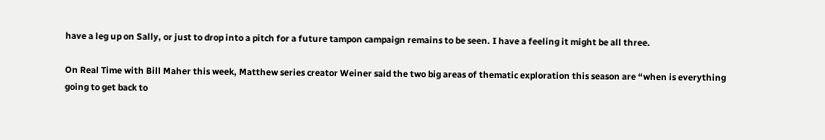have a leg up on Sally, or just to drop into a pitch for a future tampon campaign remains to be seen. I have a feeling it might be all three.

On Real Time with Bill Maher this week, Matthew series creator Weiner said the two big areas of thematic exploration this season are “when is everything going to get back to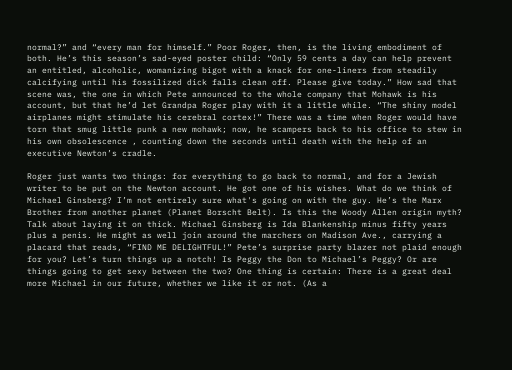normal?” and “every man for himself.” Poor Roger, then, is the living embodiment of both. He’s this season’s sad-eyed poster child: “Only 59 cents a day can help prevent an entitled, alcoholic, womanizing bigot with a knack for one-liners from steadily calcifying until his fossilized dick falls clean off. Please give today.” How sad that scene was, the one in which Pete announced to the whole company that Mohawk is his account, but that he’d let Grandpa Roger play with it a little while. “The shiny model airplanes might stimulate his cerebral cortex!” There was a time when Roger would have torn that smug little punk a new mohawk; now, he scampers back to his office to stew in his own obsolescence , counting down the seconds until death with the help of an executive Newton’s cradle.

Roger just wants two things: for everything to go back to normal, and for a Jewish writer to be put on the Newton account. He got one of his wishes. What do we think of Michael Ginsberg? I’m not entirely sure what's going on with the guy. He’s the Marx Brother from another planet (Planet Borscht Belt). Is this the Woody Allen origin myth? Talk about laying it on thick. Michael Ginsberg is Ida Blankenship minus fifty years plus a penis. He might as well join around the marchers on Madison Ave., carrying a placard that reads, “FIND ME DELIGHTFUL!” Pete’s surprise party blazer not plaid enough for you? Let’s turn things up a notch! Is Peggy the Don to Michael’s Peggy? Or are things going to get sexy between the two? One thing is certain: There is a great deal more Michael in our future, whether we like it or not. (As a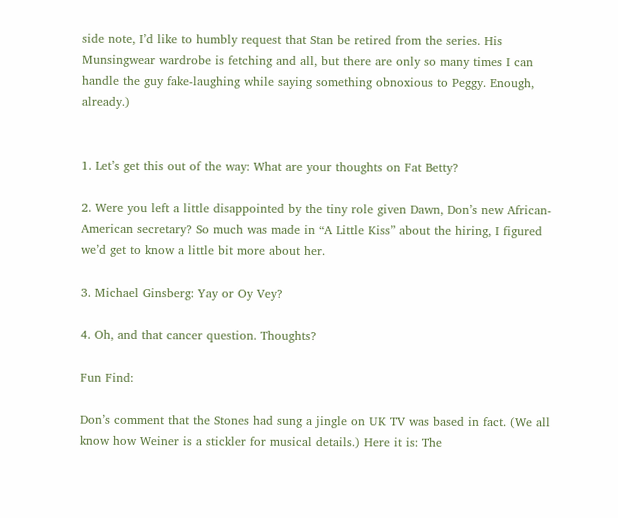side note, I’d like to humbly request that Stan be retired from the series. His Munsingwear wardrobe is fetching and all, but there are only so many times I can handle the guy fake-laughing while saying something obnoxious to Peggy. Enough, already.)


1. Let’s get this out of the way: What are your thoughts on Fat Betty?

2. Were you left a little disappointed by the tiny role given Dawn, Don’s new African-American secretary? So much was made in “A Little Kiss” about the hiring, I figured we’d get to know a little bit more about her.

3. Michael Ginsberg: Yay or Oy Vey?

4. Oh, and that cancer question. Thoughts?

Fun Find:

Don’s comment that the Stones had sung a jingle on UK TV was based in fact. (We all know how Weiner is a stickler for musical details.) Here it is: The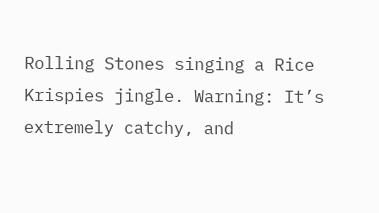Rolling Stones singing a Rice Krispies jingle. Warning: It’s extremely catchy, and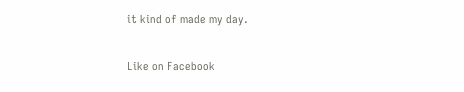it kind of made my day.

Like on Facebook